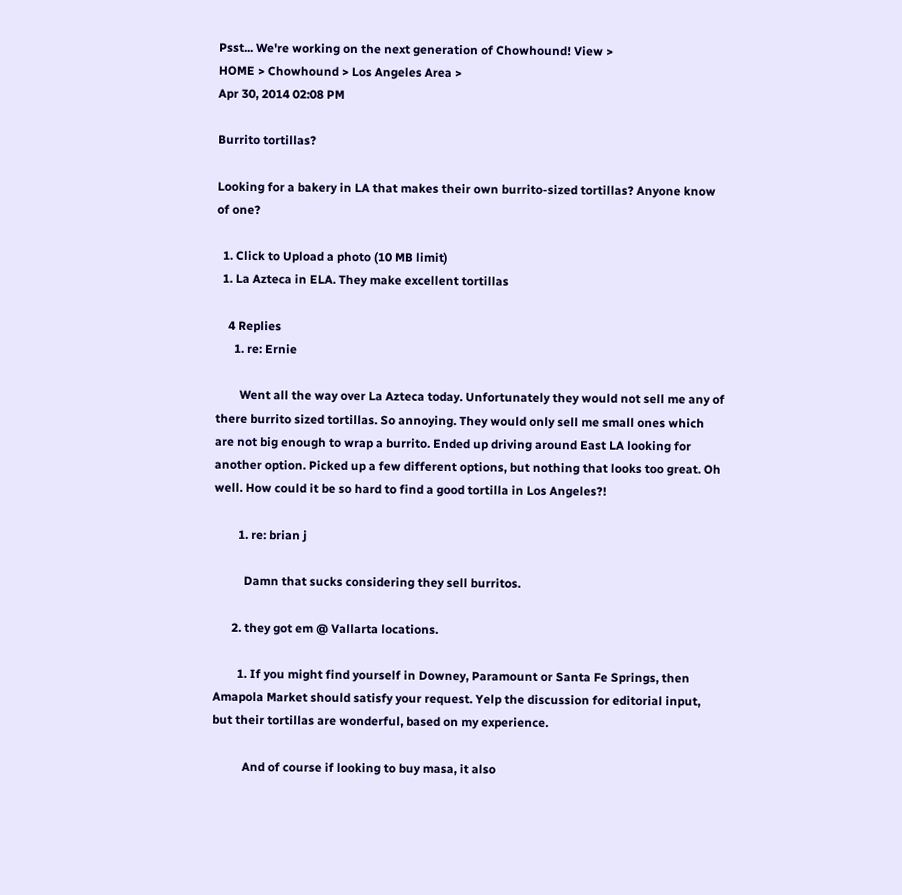Psst... We're working on the next generation of Chowhound! View >
HOME > Chowhound > Los Angeles Area >
Apr 30, 2014 02:08 PM

Burrito tortillas?

Looking for a bakery in LA that makes their own burrito-sized tortillas? Anyone know of one?

  1. Click to Upload a photo (10 MB limit)
  1. La Azteca in ELA. They make excellent tortillas

    4 Replies
      1. re: Ernie

        Went all the way over La Azteca today. Unfortunately they would not sell me any of there burrito sized tortillas. So annoying. They would only sell me small ones which are not big enough to wrap a burrito. Ended up driving around East LA looking for another option. Picked up a few different options, but nothing that looks too great. Oh well. How could it be so hard to find a good tortilla in Los Angeles?!

        1. re: brian j

          Damn that sucks considering they sell burritos.

      2. they got em @ Vallarta locations.

        1. If you might find yourself in Downey, Paramount or Santa Fe Springs, then Amapola Market should satisfy your request. Yelp the discussion for editorial input, but their tortillas are wonderful, based on my experience.

          And of course if looking to buy masa, it also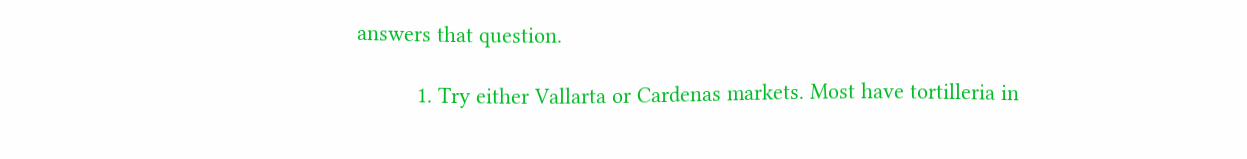answers that question.

          1. Try either Vallarta or Cardenas markets. Most have tortilleria in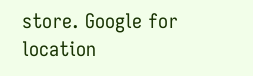store. Google for location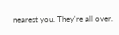nearest you. They're all over.